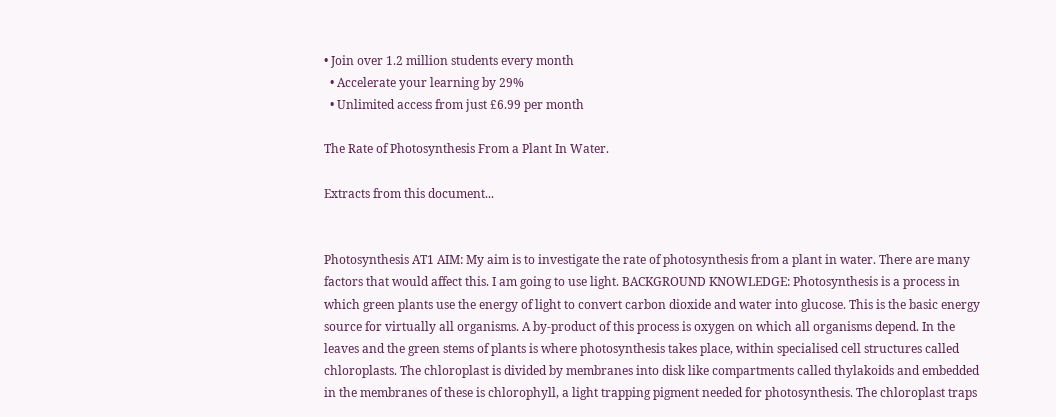• Join over 1.2 million students every month
  • Accelerate your learning by 29%
  • Unlimited access from just £6.99 per month

The Rate of Photosynthesis From a Plant In Water.

Extracts from this document...


Photosynthesis AT1 AIM: My aim is to investigate the rate of photosynthesis from a plant in water. There are many factors that would affect this. I am going to use light. BACKGROUND KNOWLEDGE: Photosynthesis is a process in which green plants use the energy of light to convert carbon dioxide and water into glucose. This is the basic energy source for virtually all organisms. A by-product of this process is oxygen on which all organisms depend. In the leaves and the green stems of plants is where photosynthesis takes place, within specialised cell structures called chloroplasts. The chloroplast is divided by membranes into disk like compartments called thylakoids and embedded in the membranes of these is chlorophyll, a light trapping pigment needed for photosynthesis. The chloroplast traps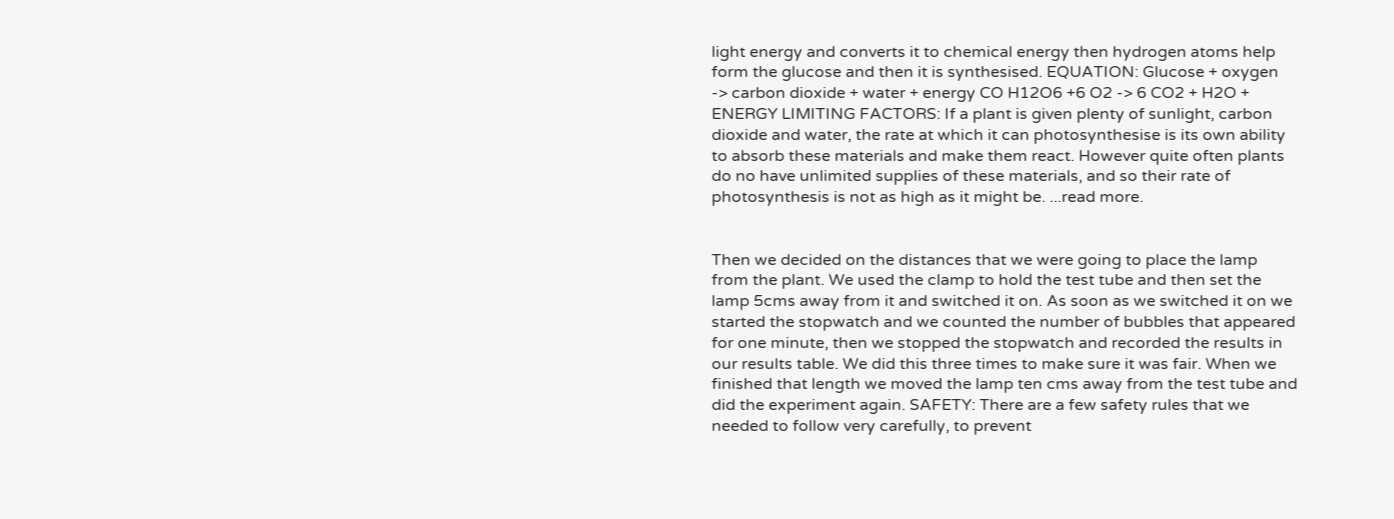light energy and converts it to chemical energy then hydrogen atoms help form the glucose and then it is synthesised. EQUATION: Glucose + oxygen -> carbon dioxide + water + energy CO H12O6 +6 O2 -> 6 CO2 + H2O + ENERGY LIMITING FACTORS: If a plant is given plenty of sunlight, carbon dioxide and water, the rate at which it can photosynthesise is its own ability to absorb these materials and make them react. However quite often plants do no have unlimited supplies of these materials, and so their rate of photosynthesis is not as high as it might be. ...read more.


Then we decided on the distances that we were going to place the lamp from the plant. We used the clamp to hold the test tube and then set the lamp 5cms away from it and switched it on. As soon as we switched it on we started the stopwatch and we counted the number of bubbles that appeared for one minute, then we stopped the stopwatch and recorded the results in our results table. We did this three times to make sure it was fair. When we finished that length we moved the lamp ten cms away from the test tube and did the experiment again. SAFETY: There are a few safety rules that we needed to follow very carefully, to prevent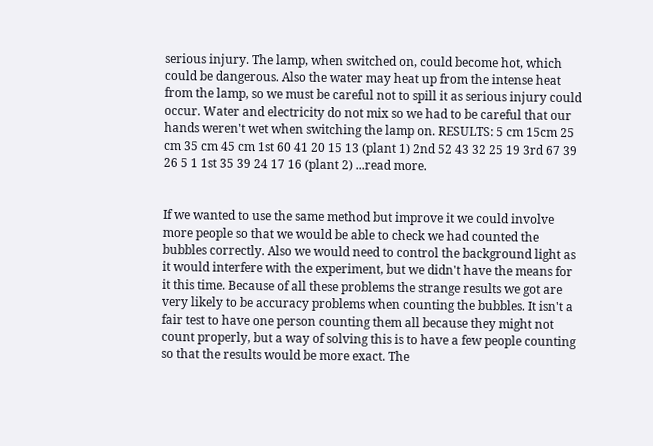serious injury. The lamp, when switched on, could become hot, which could be dangerous. Also the water may heat up from the intense heat from the lamp, so we must be careful not to spill it as serious injury could occur. Water and electricity do not mix so we had to be careful that our hands weren't wet when switching the lamp on. RESULTS: 5 cm 15cm 25 cm 35 cm 45 cm 1st 60 41 20 15 13 (plant 1) 2nd 52 43 32 25 19 3rd 67 39 26 5 1 1st 35 39 24 17 16 (plant 2) ...read more.


If we wanted to use the same method but improve it we could involve more people so that we would be able to check we had counted the bubbles correctly. Also we would need to control the background light as it would interfere with the experiment, but we didn't have the means for it this time. Because of all these problems the strange results we got are very likely to be accuracy problems when counting the bubbles. It isn't a fair test to have one person counting them all because they might not count properly, but a way of solving this is to have a few people counting so that the results would be more exact. The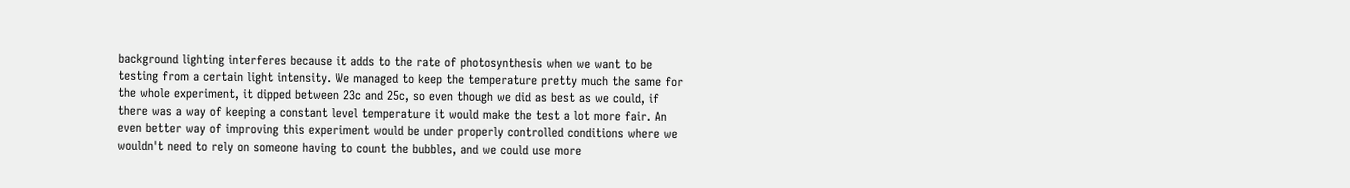background lighting interferes because it adds to the rate of photosynthesis when we want to be testing from a certain light intensity. We managed to keep the temperature pretty much the same for the whole experiment, it dipped between 23c and 25c, so even though we did as best as we could, if there was a way of keeping a constant level temperature it would make the test a lot more fair. An even better way of improving this experiment would be under properly controlled conditions where we wouldn't need to rely on someone having to count the bubbles, and we could use more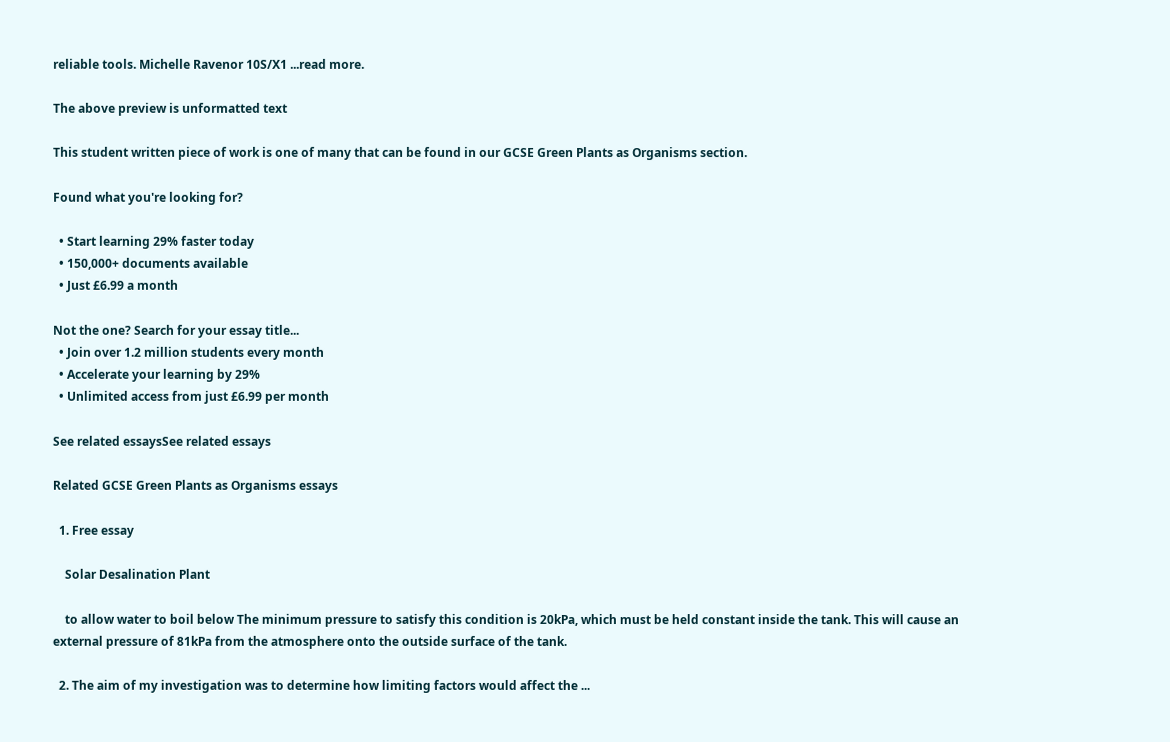reliable tools. Michelle Ravenor 10S/X1 ...read more.

The above preview is unformatted text

This student written piece of work is one of many that can be found in our GCSE Green Plants as Organisms section.

Found what you're looking for?

  • Start learning 29% faster today
  • 150,000+ documents available
  • Just £6.99 a month

Not the one? Search for your essay title...
  • Join over 1.2 million students every month
  • Accelerate your learning by 29%
  • Unlimited access from just £6.99 per month

See related essaysSee related essays

Related GCSE Green Plants as Organisms essays

  1. Free essay

    Solar Desalination Plant

    to allow water to boil below The minimum pressure to satisfy this condition is 20kPa, which must be held constant inside the tank. This will cause an external pressure of 81kPa from the atmosphere onto the outside surface of the tank.

  2. The aim of my investigation was to determine how limiting factors would affect the ...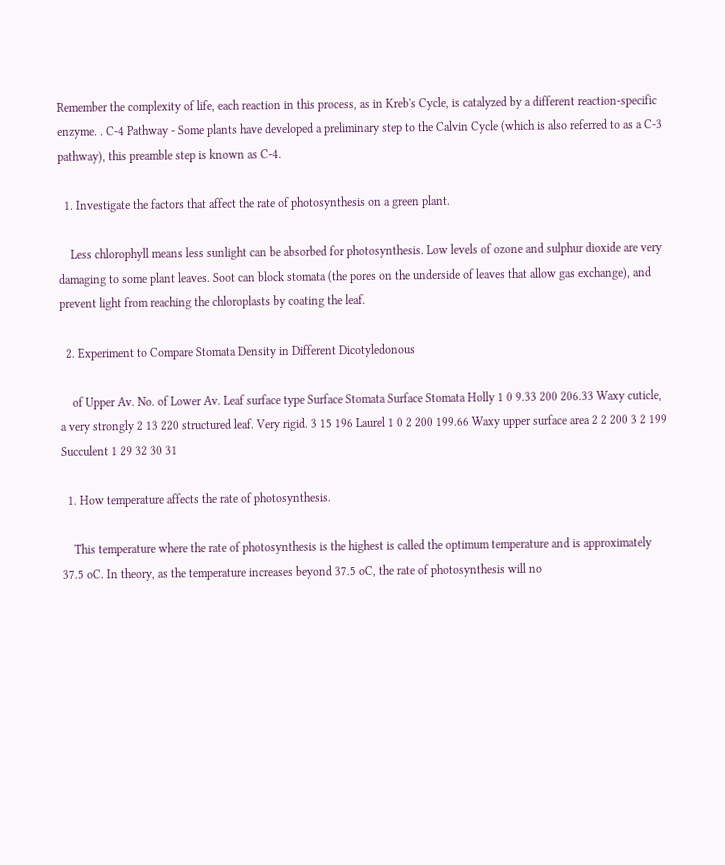Remember the complexity of life, each reaction in this process, as in Kreb's Cycle, is catalyzed by a different reaction-specific enzyme. . C-4 Pathway - Some plants have developed a preliminary step to the Calvin Cycle (which is also referred to as a C-3 pathway), this preamble step is known as C-4.

  1. Investigate the factors that affect the rate of photosynthesis on a green plant.

    Less chlorophyll means less sunlight can be absorbed for photosynthesis. Low levels of ozone and sulphur dioxide are very damaging to some plant leaves. Soot can block stomata (the pores on the underside of leaves that allow gas exchange), and prevent light from reaching the chloroplasts by coating the leaf.

  2. Experiment to Compare Stomata Density in Different Dicotyledonous

    of Upper Av. No. of Lower Av. Leaf surface type Surface Stomata Surface Stomata Holly 1 0 9.33 200 206.33 Waxy cuticle, a very strongly 2 13 220 structured leaf. Very rigid. 3 15 196 Laurel 1 0 2 200 199.66 Waxy upper surface area 2 2 200 3 2 199 Succulent 1 29 32 30 31

  1. How temperature affects the rate of photosynthesis.

    This temperature where the rate of photosynthesis is the highest is called the optimum temperature and is approximately 37.5 oC. In theory, as the temperature increases beyond 37.5 oC, the rate of photosynthesis will no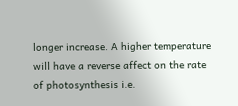longer increase. A higher temperature will have a reverse affect on the rate of photosynthesis i.e.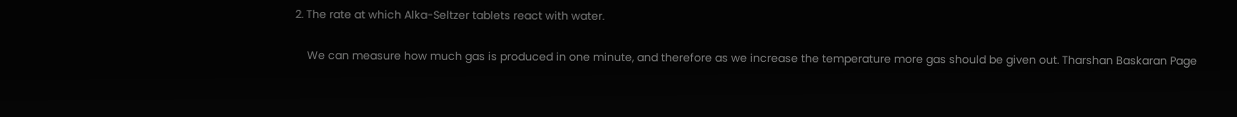2. The rate at which Alka-Seltzer tablets react with water.

    We can measure how much gas is produced in one minute, and therefore as we increase the temperature more gas should be given out. Tharshan Baskaran Page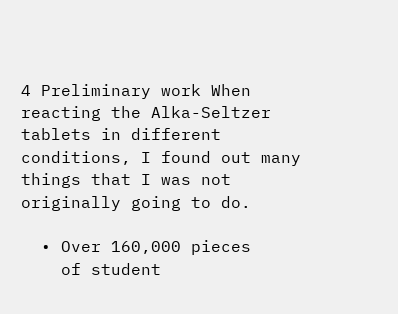4 Preliminary work When reacting the Alka-Seltzer tablets in different conditions, I found out many things that I was not originally going to do.

  • Over 160,000 pieces
    of student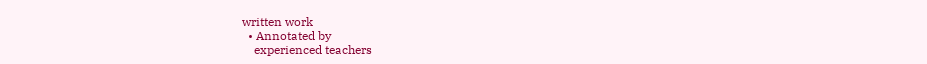written work
  • Annotated by
    experienced teachers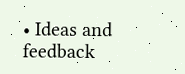• Ideas and feedback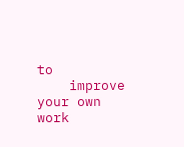to
    improve your own work